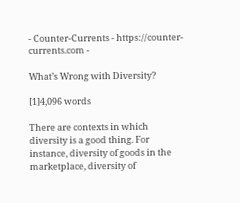- Counter-Currents - https://counter-currents.com -

What’s Wrong with Diversity?

[1]4,096 words

There are contexts in which diversity is a good thing. For instance, diversity of goods in the marketplace, diversity of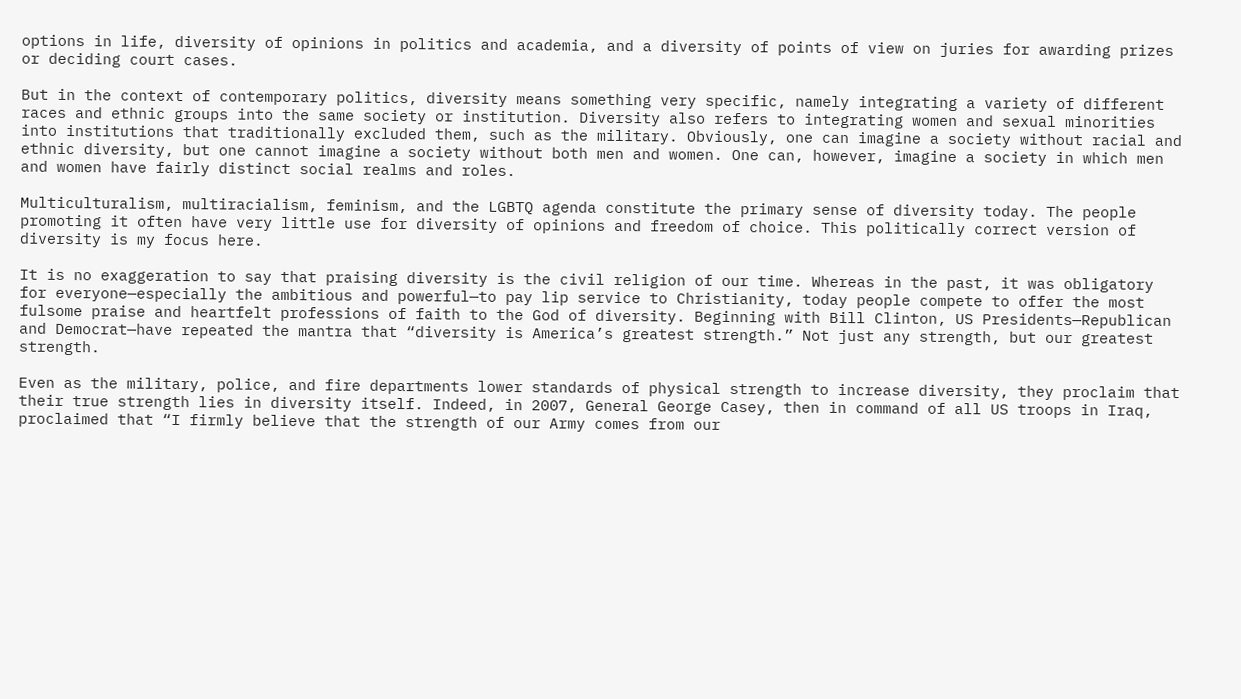options in life, diversity of opinions in politics and academia, and a diversity of points of view on juries for awarding prizes or deciding court cases.

But in the context of contemporary politics, diversity means something very specific, namely integrating a variety of different races and ethnic groups into the same society or institution. Diversity also refers to integrating women and sexual minorities into institutions that traditionally excluded them, such as the military. Obviously, one can imagine a society without racial and ethnic diversity, but one cannot imagine a society without both men and women. One can, however, imagine a society in which men and women have fairly distinct social realms and roles.

Multiculturalism, multiracialism, feminism, and the LGBTQ agenda constitute the primary sense of diversity today. The people promoting it often have very little use for diversity of opinions and freedom of choice. This politically correct version of diversity is my focus here.

It is no exaggeration to say that praising diversity is the civil religion of our time. Whereas in the past, it was obligatory for everyone—especially the ambitious and powerful—to pay lip service to Christianity, today people compete to offer the most fulsome praise and heartfelt professions of faith to the God of diversity. Beginning with Bill Clinton, US Presidents—Republican and Democrat—have repeated the mantra that “diversity is America’s greatest strength.” Not just any strength, but our greatest strength.

Even as the military, police, and fire departments lower standards of physical strength to increase diversity, they proclaim that their true strength lies in diversity itself. Indeed, in 2007, General George Casey, then in command of all US troops in Iraq, proclaimed that “I firmly believe that the strength of our Army comes from our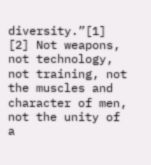diversity.”[1] [2] Not weapons, not technology, not training, not the muscles and character of men, not the unity of a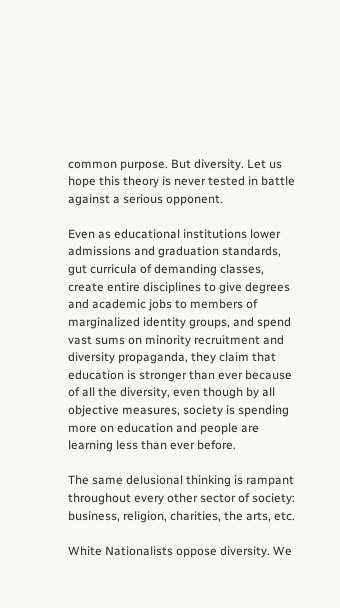common purpose. But diversity. Let us hope this theory is never tested in battle against a serious opponent.

Even as educational institutions lower admissions and graduation standards, gut curricula of demanding classes, create entire disciplines to give degrees and academic jobs to members of marginalized identity groups, and spend vast sums on minority recruitment and diversity propaganda, they claim that education is stronger than ever because of all the diversity, even though by all objective measures, society is spending more on education and people are learning less than ever before.

The same delusional thinking is rampant throughout every other sector of society: business, religion, charities, the arts, etc.

White Nationalists oppose diversity. We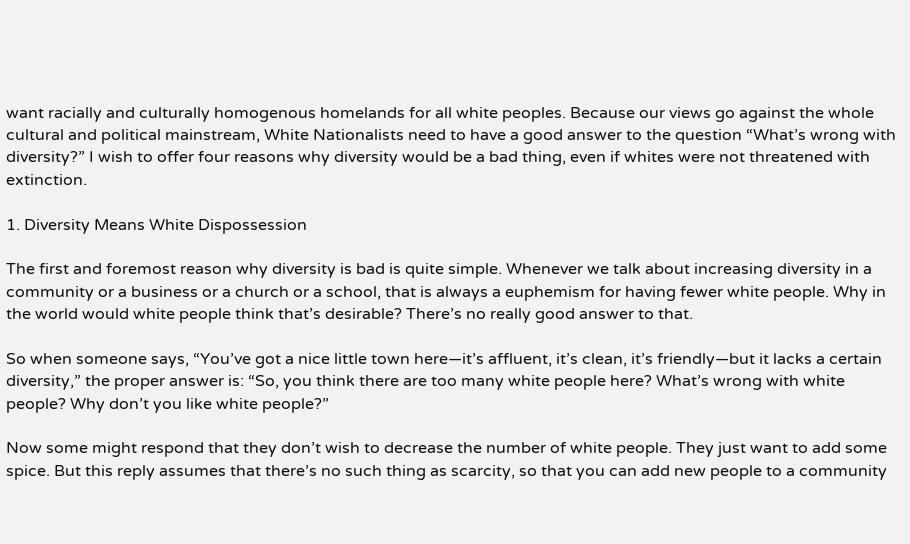want racially and culturally homogenous homelands for all white peoples. Because our views go against the whole cultural and political mainstream, White Nationalists need to have a good answer to the question “What’s wrong with diversity?” I wish to offer four reasons why diversity would be a bad thing, even if whites were not threatened with extinction.

1. Diversity Means White Dispossession

The first and foremost reason why diversity is bad is quite simple. Whenever we talk about increasing diversity in a community or a business or a church or a school, that is always a euphemism for having fewer white people. Why in the world would white people think that’s desirable? There’s no really good answer to that.

So when someone says, “You’ve got a nice little town here—it’s affluent, it’s clean, it’s friendly—but it lacks a certain diversity,” the proper answer is: “So, you think there are too many white people here? What’s wrong with white people? Why don’t you like white people?”

Now some might respond that they don’t wish to decrease the number of white people. They just want to add some spice. But this reply assumes that there’s no such thing as scarcity, so that you can add new people to a community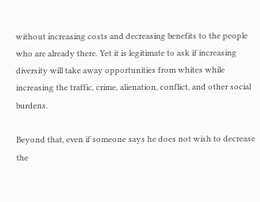without increasing costs and decreasing benefits to the people who are already there. Yet it is legitimate to ask if increasing diversity will take away opportunities from whites while increasing the traffic, crime, alienation, conflict, and other social burdens.

Beyond that, even if someone says he does not wish to decrease the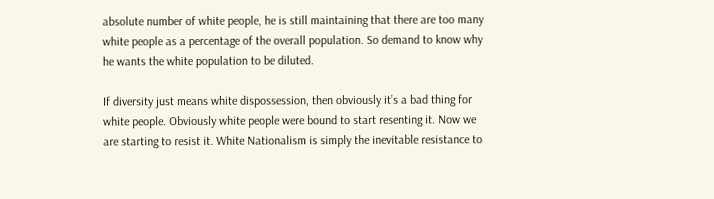absolute number of white people, he is still maintaining that there are too many white people as a percentage of the overall population. So demand to know why he wants the white population to be diluted.

If diversity just means white dispossession, then obviously it’s a bad thing for white people. Obviously white people were bound to start resenting it. Now we are starting to resist it. White Nationalism is simply the inevitable resistance to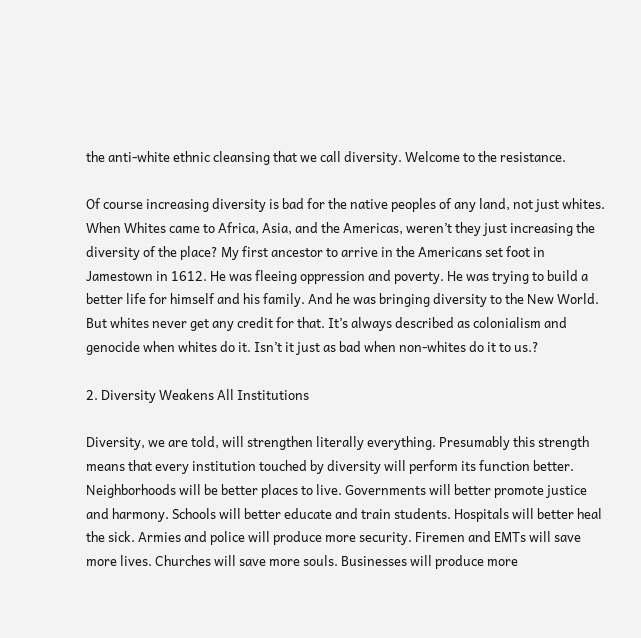the anti-white ethnic cleansing that we call diversity. Welcome to the resistance.

Of course increasing diversity is bad for the native peoples of any land, not just whites. When Whites came to Africa, Asia, and the Americas, weren’t they just increasing the diversity of the place? My first ancestor to arrive in the Americans set foot in Jamestown in 1612. He was fleeing oppression and poverty. He was trying to build a better life for himself and his family. And he was bringing diversity to the New World. But whites never get any credit for that. It’s always described as colonialism and genocide when whites do it. Isn’t it just as bad when non-whites do it to us.?

2. Diversity Weakens All Institutions

Diversity, we are told, will strengthen literally everything. Presumably this strength means that every institution touched by diversity will perform its function better. Neighborhoods will be better places to live. Governments will better promote justice and harmony. Schools will better educate and train students. Hospitals will better heal the sick. Armies and police will produce more security. Firemen and EMTs will save more lives. Churches will save more souls. Businesses will produce more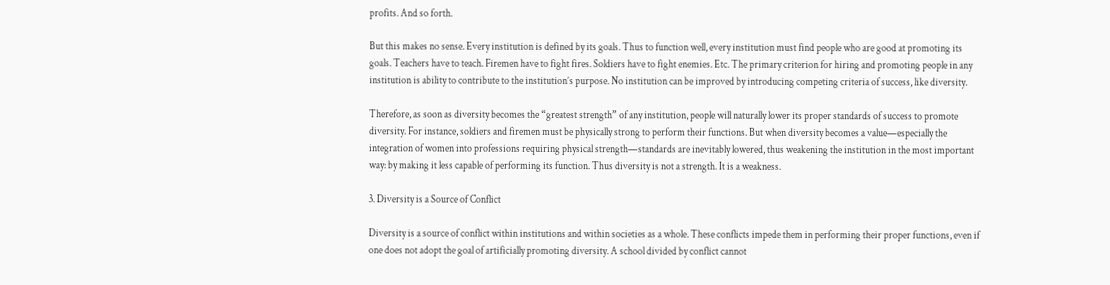profits. And so forth.

But this makes no sense. Every institution is defined by its goals. Thus to function well, every institution must find people who are good at promoting its goals. Teachers have to teach. Firemen have to fight fires. Soldiers have to fight enemies. Etc. The primary criterion for hiring and promoting people in any institution is ability to contribute to the institution’s purpose. No institution can be improved by introducing competing criteria of success, like diversity.

Therefore, as soon as diversity becomes the “greatest strength” of any institution, people will naturally lower its proper standards of success to promote diversity. For instance, soldiers and firemen must be physically strong to perform their functions. But when diversity becomes a value—especially the integration of women into professions requiring physical strength—standards are inevitably lowered, thus weakening the institution in the most important way: by making it less capable of performing its function. Thus diversity is not a strength. It is a weakness.

3. Diversity is a Source of Conflict

Diversity is a source of conflict within institutions and within societies as a whole. These conflicts impede them in performing their proper functions, even if one does not adopt the goal of artificially promoting diversity. A school divided by conflict cannot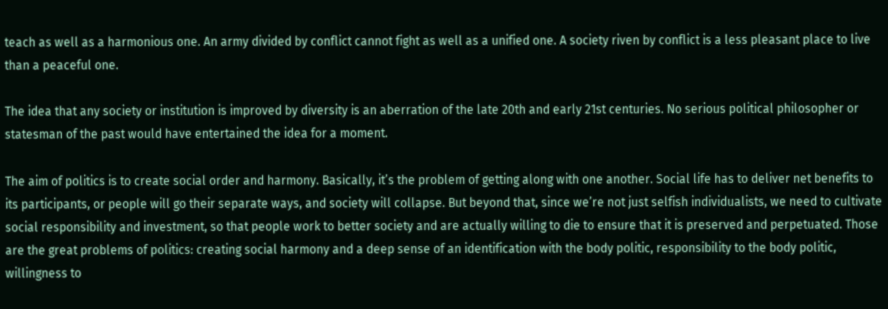teach as well as a harmonious one. An army divided by conflict cannot fight as well as a unified one. A society riven by conflict is a less pleasant place to live than a peaceful one.

The idea that any society or institution is improved by diversity is an aberration of the late 20th and early 21st centuries. No serious political philosopher or statesman of the past would have entertained the idea for a moment.

The aim of politics is to create social order and harmony. Basically, it’s the problem of getting along with one another. Social life has to deliver net benefits to its participants, or people will go their separate ways, and society will collapse. But beyond that, since we’re not just selfish individualists, we need to cultivate social responsibility and investment, so that people work to better society and are actually willing to die to ensure that it is preserved and perpetuated. Those are the great problems of politics: creating social harmony and a deep sense of an identification with the body politic, responsibility to the body politic, willingness to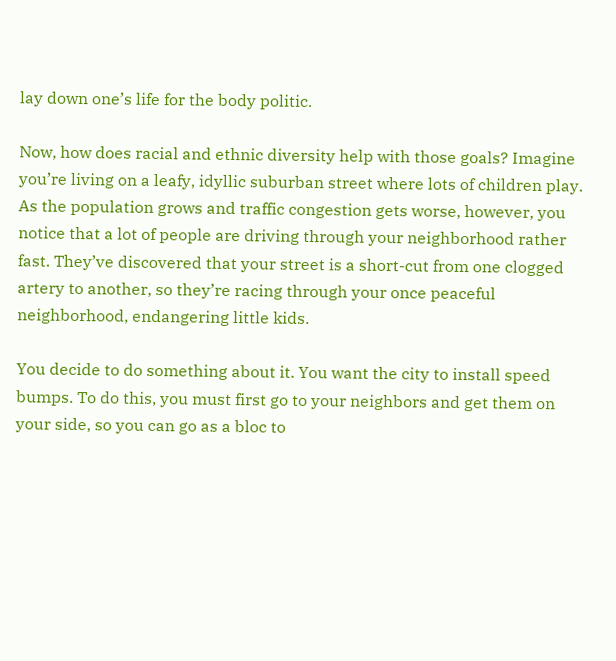lay down one’s life for the body politic.

Now, how does racial and ethnic diversity help with those goals? Imagine you’re living on a leafy, idyllic suburban street where lots of children play. As the population grows and traffic congestion gets worse, however, you notice that a lot of people are driving through your neighborhood rather fast. They’ve discovered that your street is a short-cut from one clogged artery to another, so they’re racing through your once peaceful neighborhood, endangering little kids.

You decide to do something about it. You want the city to install speed bumps. To do this, you must first go to your neighbors and get them on your side, so you can go as a bloc to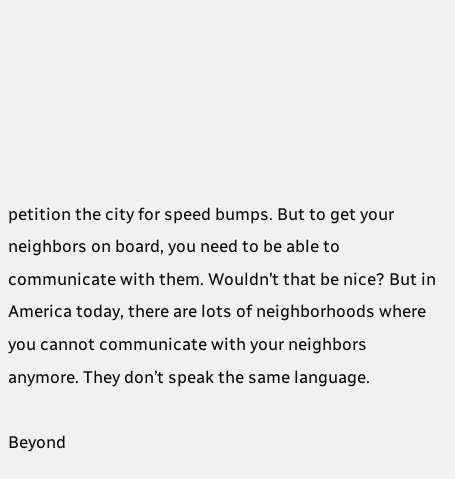petition the city for speed bumps. But to get your neighbors on board, you need to be able to communicate with them. Wouldn’t that be nice? But in America today, there are lots of neighborhoods where you cannot communicate with your neighbors anymore. They don’t speak the same language.

Beyond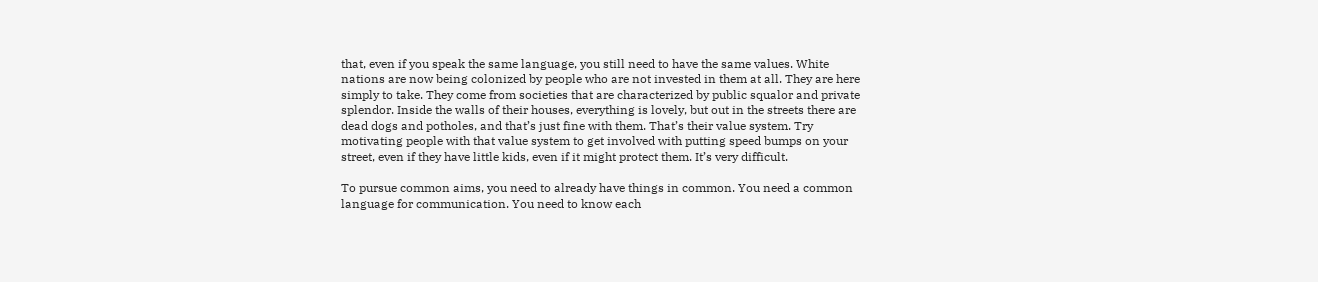that, even if you speak the same language, you still need to have the same values. White nations are now being colonized by people who are not invested in them at all. They are here simply to take. They come from societies that are characterized by public squalor and private splendor. Inside the walls of their houses, everything is lovely, but out in the streets there are dead dogs and potholes, and that’s just fine with them. That’s their value system. Try motivating people with that value system to get involved with putting speed bumps on your street, even if they have little kids, even if it might protect them. It’s very difficult.

To pursue common aims, you need to already have things in common. You need a common language for communication. You need to know each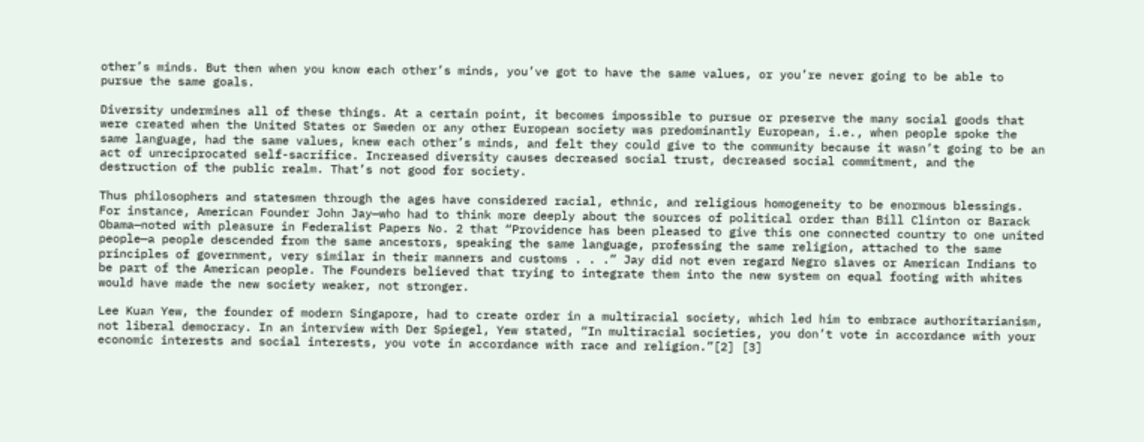other’s minds. But then when you know each other’s minds, you’ve got to have the same values, or you’re never going to be able to pursue the same goals.

Diversity undermines all of these things. At a certain point, it becomes impossible to pursue or preserve the many social goods that were created when the United States or Sweden or any other European society was predominantly European, i.e., when people spoke the same language, had the same values, knew each other’s minds, and felt they could give to the community because it wasn’t going to be an act of unreciprocated self-sacrifice. Increased diversity causes decreased social trust, decreased social commitment, and the destruction of the public realm. That’s not good for society.

Thus philosophers and statesmen through the ages have considered racial, ethnic, and religious homogeneity to be enormous blessings. For instance, American Founder John Jay—who had to think more deeply about the sources of political order than Bill Clinton or Barack Obama—noted with pleasure in Federalist Papers No. 2 that “Providence has been pleased to give this one connected country to one united people—a people descended from the same ancestors, speaking the same language, professing the same religion, attached to the same principles of government, very similar in their manners and customs . . .” Jay did not even regard Negro slaves or American Indians to be part of the American people. The Founders believed that trying to integrate them into the new system on equal footing with whites would have made the new society weaker, not stronger.

Lee Kuan Yew, the founder of modern Singapore, had to create order in a multiracial society, which led him to embrace authoritarianism, not liberal democracy. In an interview with Der Spiegel, Yew stated, “In multiracial societies, you don’t vote in accordance with your economic interests and social interests, you vote in accordance with race and religion.”[2] [3]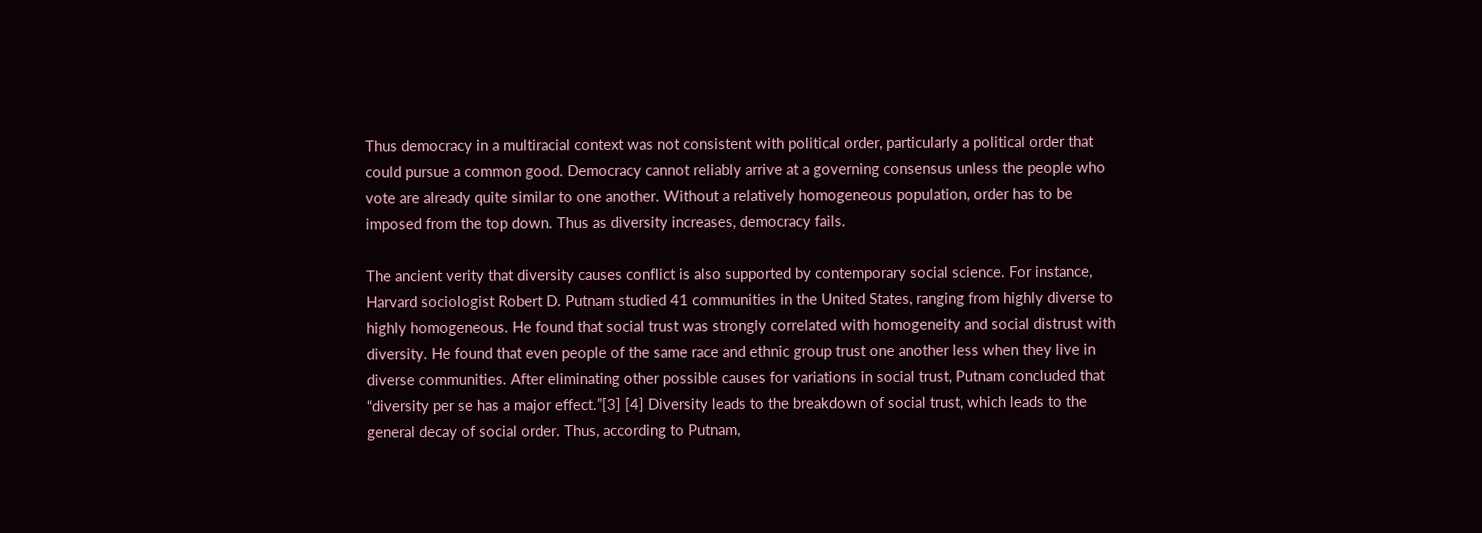Thus democracy in a multiracial context was not consistent with political order, particularly a political order that could pursue a common good. Democracy cannot reliably arrive at a governing consensus unless the people who vote are already quite similar to one another. Without a relatively homogeneous population, order has to be imposed from the top down. Thus as diversity increases, democracy fails.

The ancient verity that diversity causes conflict is also supported by contemporary social science. For instance, Harvard sociologist Robert D. Putnam studied 41 communities in the United States, ranging from highly diverse to highly homogeneous. He found that social trust was strongly correlated with homogeneity and social distrust with diversity. He found that even people of the same race and ethnic group trust one another less when they live in diverse communities. After eliminating other possible causes for variations in social trust, Putnam concluded that “diversity per se has a major effect.”[3] [4] Diversity leads to the breakdown of social trust, which leads to the general decay of social order. Thus, according to Putnam,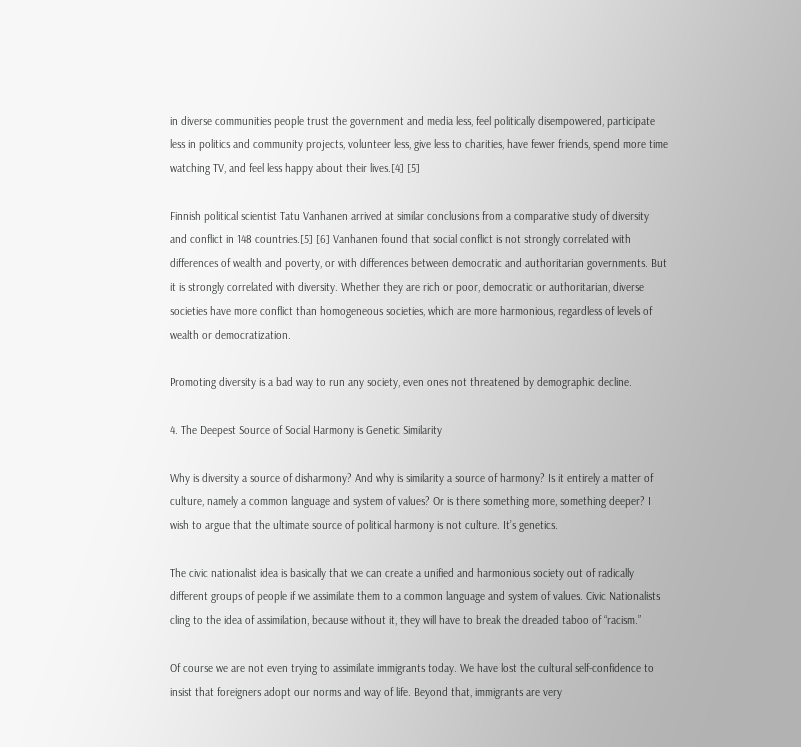in diverse communities people trust the government and media less, feel politically disempowered, participate less in politics and community projects, volunteer less, give less to charities, have fewer friends, spend more time watching TV, and feel less happy about their lives.[4] [5]

Finnish political scientist Tatu Vanhanen arrived at similar conclusions from a comparative study of diversity and conflict in 148 countries.[5] [6] Vanhanen found that social conflict is not strongly correlated with differences of wealth and poverty, or with differences between democratic and authoritarian governments. But it is strongly correlated with diversity. Whether they are rich or poor, democratic or authoritarian, diverse societies have more conflict than homogeneous societies, which are more harmonious, regardless of levels of wealth or democratization.

Promoting diversity is a bad way to run any society, even ones not threatened by demographic decline.

4. The Deepest Source of Social Harmony is Genetic Similarity

Why is diversity a source of disharmony? And why is similarity a source of harmony? Is it entirely a matter of culture, namely a common language and system of values? Or is there something more, something deeper? I wish to argue that the ultimate source of political harmony is not culture. It’s genetics.

The civic nationalist idea is basically that we can create a unified and harmonious society out of radically different groups of people if we assimilate them to a common language and system of values. Civic Nationalists cling to the idea of assimilation, because without it, they will have to break the dreaded taboo of “racism.”

Of course we are not even trying to assimilate immigrants today. We have lost the cultural self-confidence to insist that foreigners adopt our norms and way of life. Beyond that, immigrants are very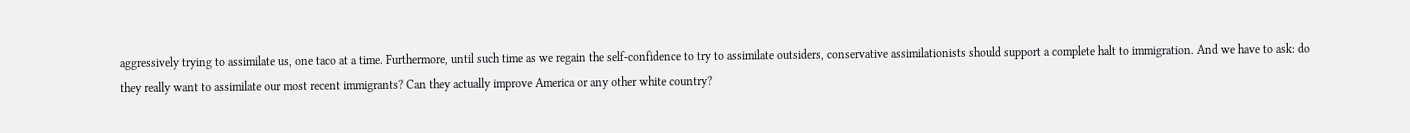aggressively trying to assimilate us, one taco at a time. Furthermore, until such time as we regain the self-confidence to try to assimilate outsiders, conservative assimilationists should support a complete halt to immigration. And we have to ask: do they really want to assimilate our most recent immigrants? Can they actually improve America or any other white country?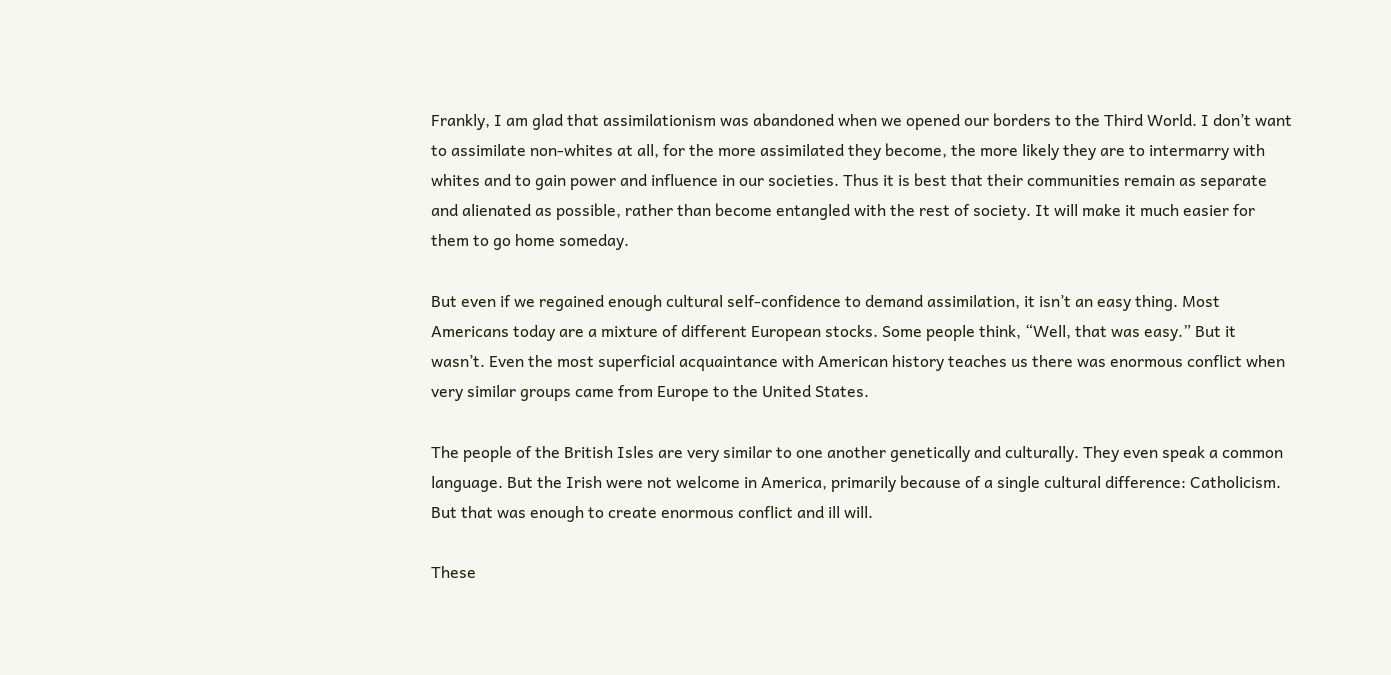Frankly, I am glad that assimilationism was abandoned when we opened our borders to the Third World. I don’t want to assimilate non-whites at all, for the more assimilated they become, the more likely they are to intermarry with whites and to gain power and influence in our societies. Thus it is best that their communities remain as separate and alienated as possible, rather than become entangled with the rest of society. It will make it much easier for them to go home someday.

But even if we regained enough cultural self-confidence to demand assimilation, it isn’t an easy thing. Most Americans today are a mixture of different European stocks. Some people think, “Well, that was easy.” But it wasn’t. Even the most superficial acquaintance with American history teaches us there was enormous conflict when very similar groups came from Europe to the United States.

The people of the British Isles are very similar to one another genetically and culturally. They even speak a common language. But the Irish were not welcome in America, primarily because of a single cultural difference: Catholicism. But that was enough to create enormous conflict and ill will.

These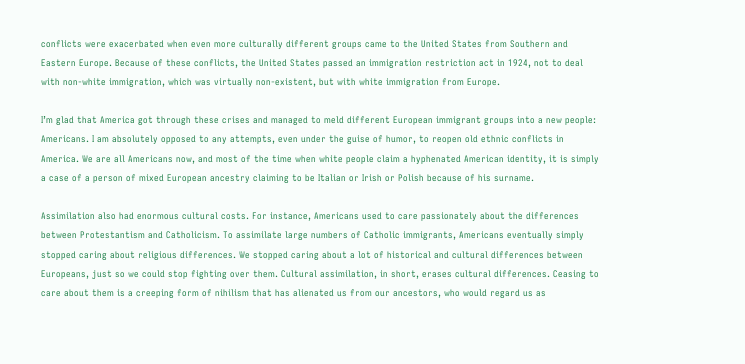conflicts were exacerbated when even more culturally different groups came to the United States from Southern and Eastern Europe. Because of these conflicts, the United States passed an immigration restriction act in 1924, not to deal with non-white immigration, which was virtually non-existent, but with white immigration from Europe.

I’m glad that America got through these crises and managed to meld different European immigrant groups into a new people: Americans. I am absolutely opposed to any attempts, even under the guise of humor, to reopen old ethnic conflicts in America. We are all Americans now, and most of the time when white people claim a hyphenated American identity, it is simply a case of a person of mixed European ancestry claiming to be Italian or Irish or Polish because of his surname.

Assimilation also had enormous cultural costs. For instance, Americans used to care passionately about the differences between Protestantism and Catholicism. To assimilate large numbers of Catholic immigrants, Americans eventually simply stopped caring about religious differences. We stopped caring about a lot of historical and cultural differences between Europeans, just so we could stop fighting over them. Cultural assimilation, in short, erases cultural differences. Ceasing to care about them is a creeping form of nihilism that has alienated us from our ancestors, who would regard us as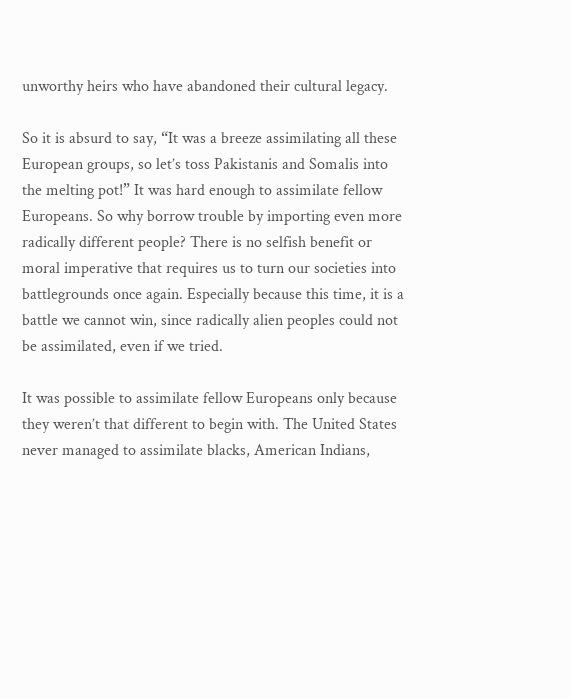unworthy heirs who have abandoned their cultural legacy.

So it is absurd to say, “It was a breeze assimilating all these European groups, so let’s toss Pakistanis and Somalis into the melting pot!” It was hard enough to assimilate fellow Europeans. So why borrow trouble by importing even more radically different people? There is no selfish benefit or moral imperative that requires us to turn our societies into battlegrounds once again. Especially because this time, it is a battle we cannot win, since radically alien peoples could not be assimilated, even if we tried.

It was possible to assimilate fellow Europeans only because they weren’t that different to begin with. The United States never managed to assimilate blacks, American Indians,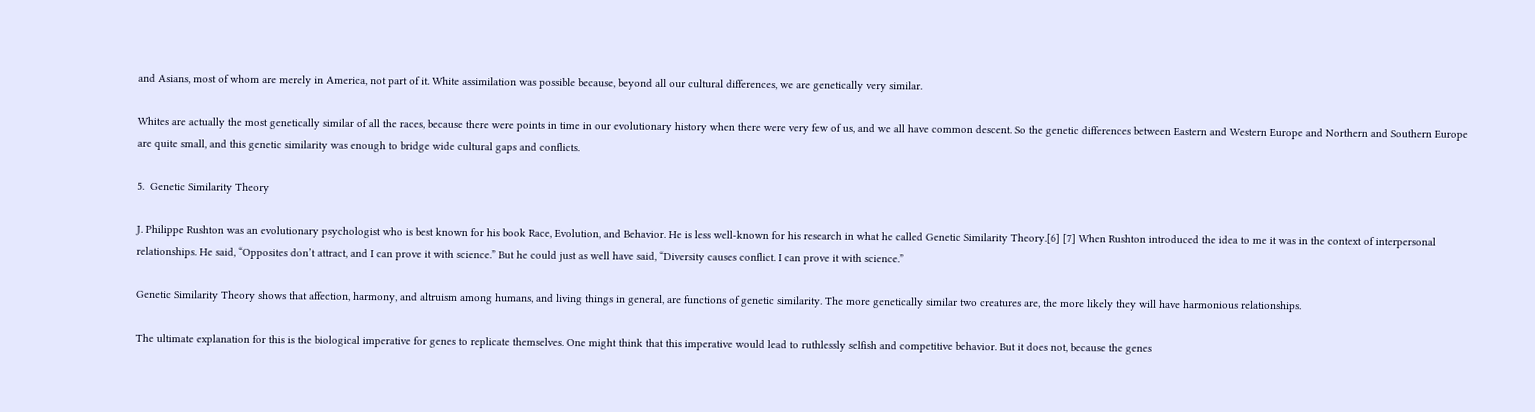and Asians, most of whom are merely in America, not part of it. White assimilation was possible because, beyond all our cultural differences, we are genetically very similar.

Whites are actually the most genetically similar of all the races, because there were points in time in our evolutionary history when there were very few of us, and we all have common descent. So the genetic differences between Eastern and Western Europe and Northern and Southern Europe are quite small, and this genetic similarity was enough to bridge wide cultural gaps and conflicts.

5.  Genetic Similarity Theory

J. Philippe Rushton was an evolutionary psychologist who is best known for his book Race, Evolution, and Behavior. He is less well-known for his research in what he called Genetic Similarity Theory.[6] [7] When Rushton introduced the idea to me it was in the context of interpersonal relationships. He said, “Opposites don’t attract, and I can prove it with science.” But he could just as well have said, “Diversity causes conflict. I can prove it with science.”

Genetic Similarity Theory shows that affection, harmony, and altruism among humans, and living things in general, are functions of genetic similarity. The more genetically similar two creatures are, the more likely they will have harmonious relationships.

The ultimate explanation for this is the biological imperative for genes to replicate themselves. One might think that this imperative would lead to ruthlessly selfish and competitive behavior. But it does not, because the genes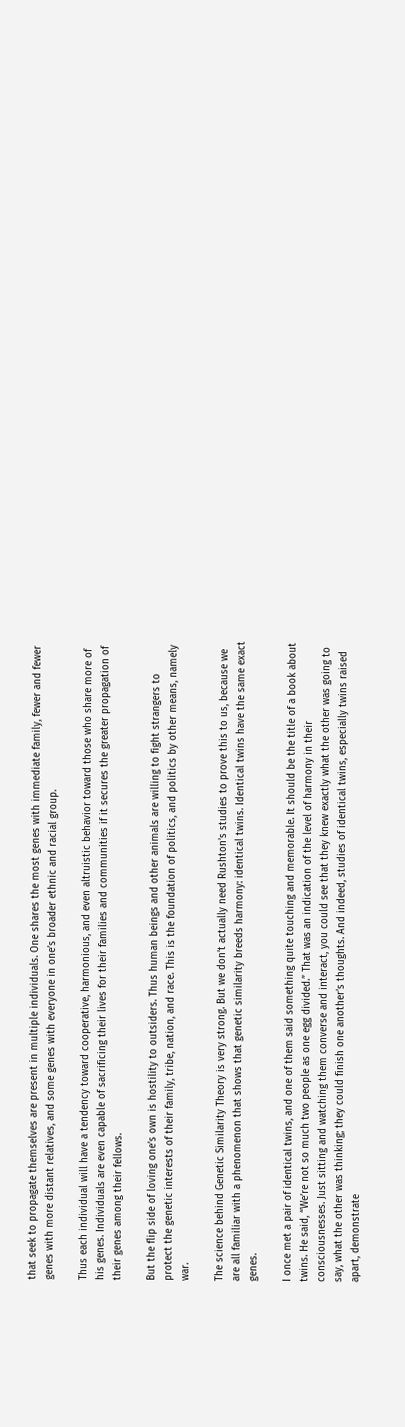that seek to propagate themselves are present in multiple individuals. One shares the most genes with immediate family, fewer and fewer genes with more distant relatives, and some genes with everyone in one’s broader ethnic and racial group.

Thus each individual will have a tendency toward cooperative, harmonious, and even altruistic behavior toward those who share more of his genes. Individuals are even capable of sacrificing their lives for their families and communities if it secures the greater propagation of their genes among their fellows.

But the flip side of loving one’s own is hostility to outsiders. Thus human beings and other animals are willing to fight strangers to protect the genetic interests of their family, tribe, nation, and race. This is the foundation of politics, and politics by other means, namely war.

The science behind Genetic Similarity Theory is very strong. But we don’t actually need Rushton’s studies to prove this to us, because we are all familiar with a phenomenon that shows that genetic similarity breeds harmony: identical twins. Identical twins have the same exact genes.

I once met a pair of identical twins, and one of them said something quite touching and memorable. It should be the title of a book about twins. He said, “We’re not so much two people as one egg divided.” That was an indication of the level of harmony in their consciousnesses. Just sitting and watching them converse and interact, you could see that they knew exactly what the other was going to say, what the other was thinking; they could finish one another’s thoughts. And indeed, studies of identical twins, especially twins raised apart, demonstrate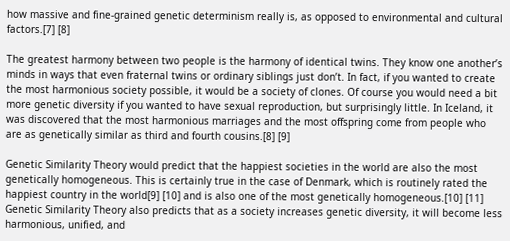how massive and fine-grained genetic determinism really is, as opposed to environmental and cultural factors.[7] [8]

The greatest harmony between two people is the harmony of identical twins. They know one another’s minds in ways that even fraternal twins or ordinary siblings just don’t. In fact, if you wanted to create the most harmonious society possible, it would be a society of clones. Of course you would need a bit more genetic diversity if you wanted to have sexual reproduction, but surprisingly little. In Iceland, it was discovered that the most harmonious marriages and the most offspring come from people who are as genetically similar as third and fourth cousins.[8] [9]

Genetic Similarity Theory would predict that the happiest societies in the world are also the most genetically homogeneous. This is certainly true in the case of Denmark, which is routinely rated the happiest country in the world[9] [10] and is also one of the most genetically homogeneous.[10] [11] Genetic Similarity Theory also predicts that as a society increases genetic diversity, it will become less harmonious, unified, and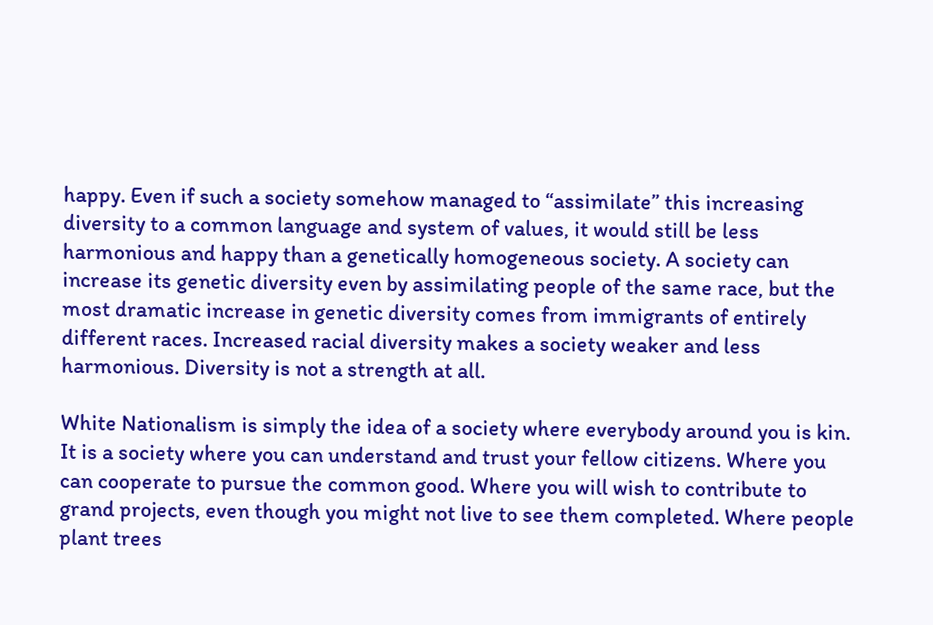happy. Even if such a society somehow managed to “assimilate” this increasing diversity to a common language and system of values, it would still be less harmonious and happy than a genetically homogeneous society. A society can increase its genetic diversity even by assimilating people of the same race, but the most dramatic increase in genetic diversity comes from immigrants of entirely different races. Increased racial diversity makes a society weaker and less harmonious. Diversity is not a strength at all.

White Nationalism is simply the idea of a society where everybody around you is kin. It is a society where you can understand and trust your fellow citizens. Where you can cooperate to pursue the common good. Where you will wish to contribute to grand projects, even though you might not live to see them completed. Where people plant trees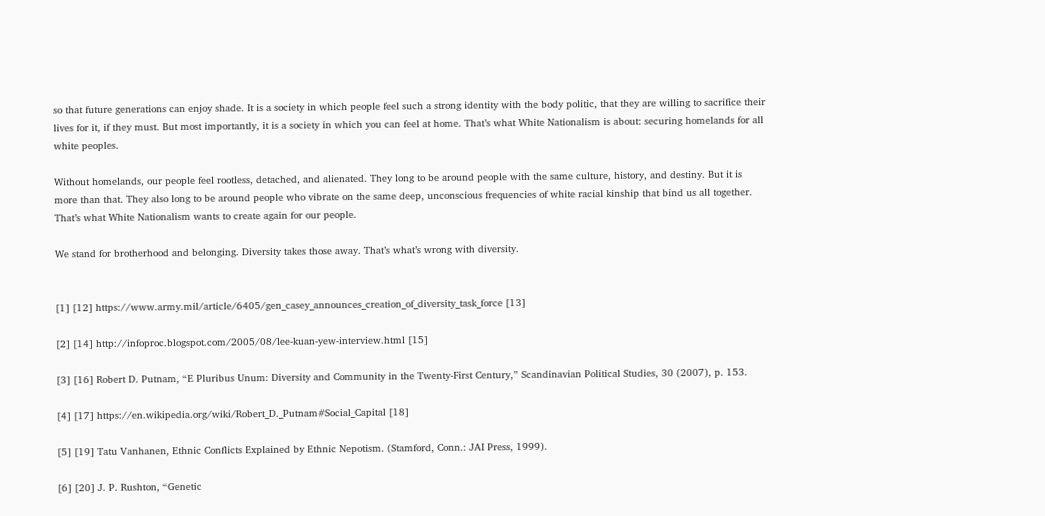so that future generations can enjoy shade. It is a society in which people feel such a strong identity with the body politic, that they are willing to sacrifice their lives for it, if they must. But most importantly, it is a society in which you can feel at home. That’s what White Nationalism is about: securing homelands for all white peoples.

Without homelands, our people feel rootless, detached, and alienated. They long to be around people with the same culture, history, and destiny. But it is more than that. They also long to be around people who vibrate on the same deep, unconscious frequencies of white racial kinship that bind us all together. That’s what White Nationalism wants to create again for our people.

We stand for brotherhood and belonging. Diversity takes those away. That’s what’s wrong with diversity.


[1] [12] https://www.army.mil/article/6405/gen_casey_announces_creation_of_diversity_task_force [13]

[2] [14] http://infoproc.blogspot.com/2005/08/lee-kuan-yew-interview.html [15]

[3] [16] Robert D. Putnam, “E Pluribus Unum: Diversity and Community in the Twenty-First Century,” Scandinavian Political Studies, 30 (2007), p. 153.

[4] [17] https://en.wikipedia.org/wiki/Robert_D._Putnam#Social_Capital [18]

[5] [19] Tatu Vanhanen, Ethnic Conflicts Explained by Ethnic Nepotism. (Stamford, Conn.: JAI Press, 1999).

[6] [20] J. P. Rushton, “Genetic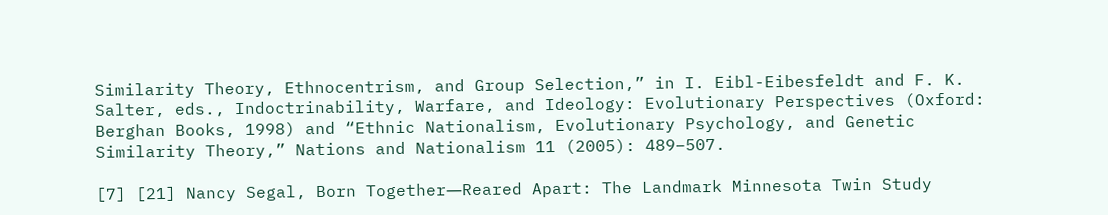Similarity Theory, Ethnocentrism, and Group Selection,” in I. Eibl-Eibesfeldt and F. K. Salter, eds., Indoctrinability, Warfare, and Ideology: Evolutionary Perspectives (Oxford: Berghan Books, 1998) and “Ethnic Nationalism, Evolutionary Psychology, and Genetic Similarity Theory,” Nations and Nationalism 11 (2005): 489–507.

[7] [21] Nancy Segal, Born Together―Reared Apart: The Landmark Minnesota Twin Study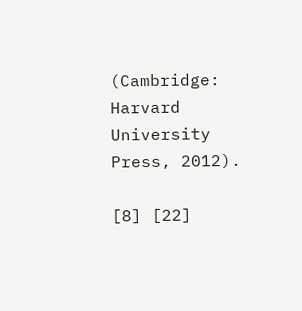(Cambridge: Harvard University Press, 2012).

[8] [22]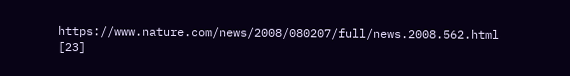https://www.nature.com/news/2008/080207/full/news.2008.562.html [23]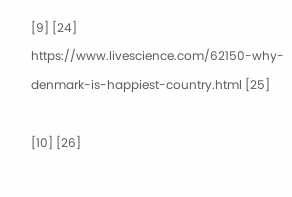[9] [24] https://www.livescience.com/62150-why-denmark-is-happiest-country.html [25]

[10] [26]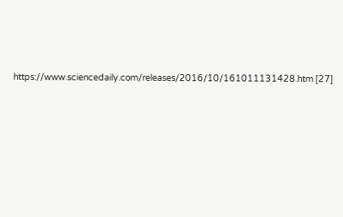https://www.sciencedaily.com/releases/2016/10/161011131428.htm [27]